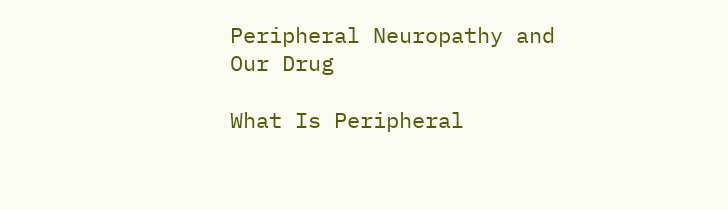Peripheral Neuropathy and Our Drug

What Is Peripheral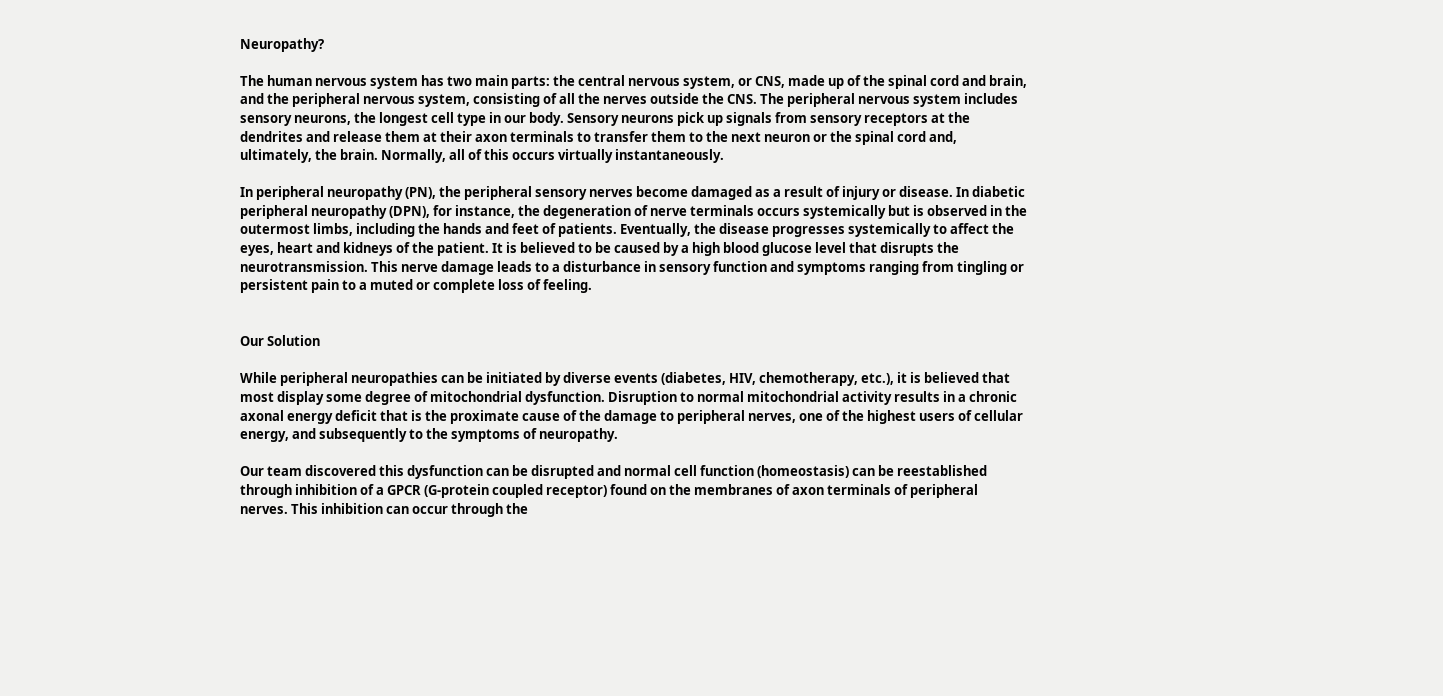Neuropathy?

The human nervous system has two main parts: the central nervous system, or CNS, made up of the spinal cord and brain, and the peripheral nervous system, consisting of all the nerves outside the CNS. The peripheral nervous system includes sensory neurons, the longest cell type in our body. Sensory neurons pick up signals from sensory receptors at the dendrites and release them at their axon terminals to transfer them to the next neuron or the spinal cord and, ultimately, the brain. Normally, all of this occurs virtually instantaneously.

In peripheral neuropathy (PN), the peripheral sensory nerves become damaged as a result of injury or disease. In diabetic peripheral neuropathy (DPN), for instance, the degeneration of nerve terminals occurs systemically but is observed in the outermost limbs, including the hands and feet of patients. Eventually, the disease progresses systemically to affect the eyes, heart and kidneys of the patient. It is believed to be caused by a high blood glucose level that disrupts the neurotransmission. This nerve damage leads to a disturbance in sensory function and symptoms ranging from tingling or persistent pain to a muted or complete loss of feeling.


Our Solution

While peripheral neuropathies can be initiated by diverse events (diabetes, HIV, chemotherapy, etc.), it is believed that most display some degree of mitochondrial dysfunction. Disruption to normal mitochondrial activity results in a chronic axonal energy deficit that is the proximate cause of the damage to peripheral nerves, one of the highest users of cellular energy, and subsequently to the symptoms of neuropathy.

Our team discovered this dysfunction can be disrupted and normal cell function (homeostasis) can be reestablished through inhibition of a GPCR (G-protein coupled receptor) found on the membranes of axon terminals of peripheral nerves. This inhibition can occur through the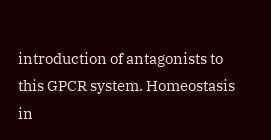introduction of antagonists to this GPCR system. Homeostasis in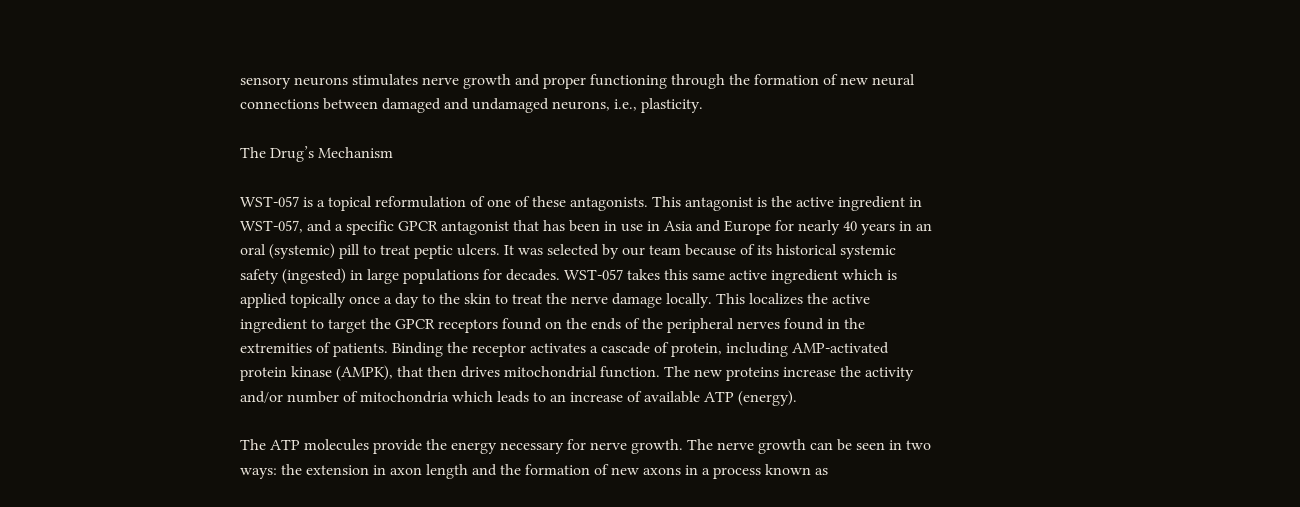sensory neurons stimulates nerve growth and proper functioning through the formation of new neural connections between damaged and undamaged neurons, i.e., plasticity.

The Drug’s Mechanism

WST-057 is a topical reformulation of one of these antagonists. This antagonist is the active ingredient in WST-057, and a specific GPCR antagonist that has been in use in Asia and Europe for nearly 40 years in an oral (systemic) pill to treat peptic ulcers. It was selected by our team because of its historical systemic safety (ingested) in large populations for decades. WST-057 takes this same active ingredient which is applied topically once a day to the skin to treat the nerve damage locally. This localizes the active ingredient to target the GPCR receptors found on the ends of the peripheral nerves found in the extremities of patients. Binding the receptor activates a cascade of protein, including AMP-activated protein kinase (AMPK), that then drives mitochondrial function. The new proteins increase the activity and/or number of mitochondria which leads to an increase of available ATP (energy).

The ATP molecules provide the energy necessary for nerve growth. The nerve growth can be seen in two ways: the extension in axon length and the formation of new axons in a process known as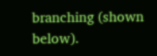branching (shown below).